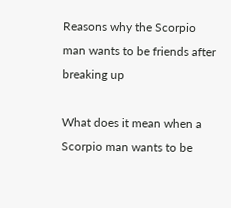Reasons why the Scorpio man wants to be friends after breaking up

What does it mean when a Scorpio man wants to be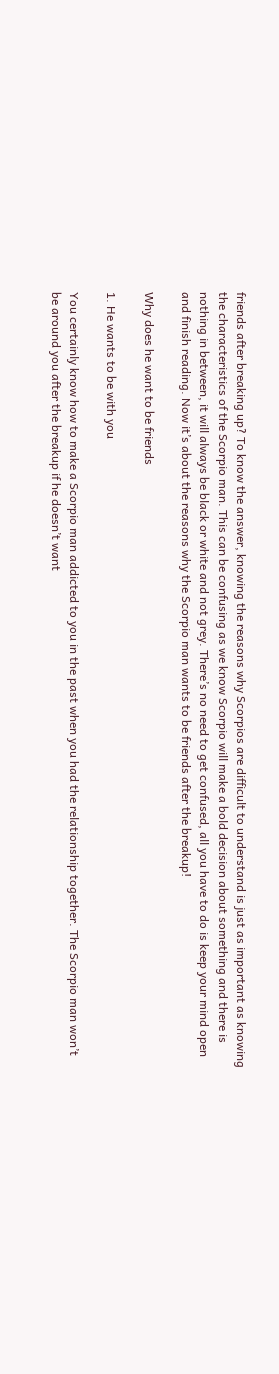friends after breaking up? To know the answer, knowing the reasons why Scorpios are difficult to understand is just as important as knowing the characteristics of the Scorpio man. This can be confusing as we know Scorpio will make a bold decision about something and there is nothing in between, it will always be black or white and not grey. There’s no need to get confused, all you have to do is keep your mind open and finish reading. Now it’s about the reasons why the Scorpio man wants to be friends after the breakup!

Why does he want to be friends

1. He wants to be with you

You certainly know how to make a Scorpio man addicted to you in the past when you had the relationship together. The Scorpio man won’t be around you after the breakup if he doesn’t want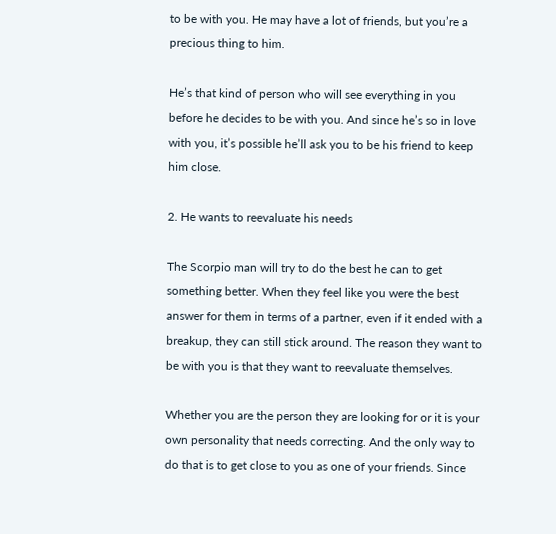to be with you. He may have a lot of friends, but you’re a precious thing to him.

He’s that kind of person who will see everything in you before he decides to be with you. And since he’s so in love with you, it’s possible he’ll ask you to be his friend to keep him close.

2. He wants to reevaluate his needs

The Scorpio man will try to do the best he can to get something better. When they feel like you were the best answer for them in terms of a partner, even if it ended with a breakup, they can still stick around. The reason they want to be with you is that they want to reevaluate themselves.

Whether you are the person they are looking for or it is your own personality that needs correcting. And the only way to do that is to get close to you as one of your friends. Since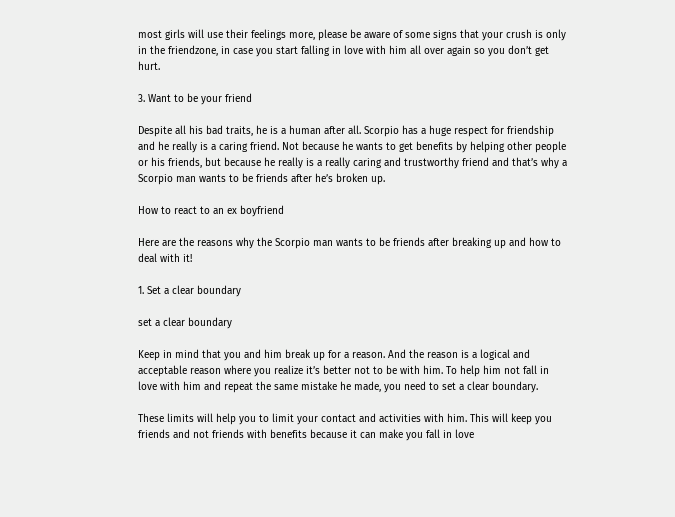most girls will use their feelings more, please be aware of some signs that your crush is only in the friendzone, in case you start falling in love with him all over again so you don’t get hurt.

3. Want to be your friend

Despite all his bad traits, he is a human after all. Scorpio has a huge respect for friendship and he really is a caring friend. Not because he wants to get benefits by helping other people or his friends, but because he really is a really caring and trustworthy friend and that’s why a Scorpio man wants to be friends after he’s broken up.

How to react to an ex boyfriend

Here are the reasons why the Scorpio man wants to be friends after breaking up and how to deal with it!

1. Set a clear boundary

set a clear boundary

Keep in mind that you and him break up for a reason. And the reason is a logical and acceptable reason where you realize it’s better not to be with him. To help him not fall in love with him and repeat the same mistake he made, you need to set a clear boundary.

These limits will help you to limit your contact and activities with him. This will keep you friends and not friends with benefits because it can make you fall in love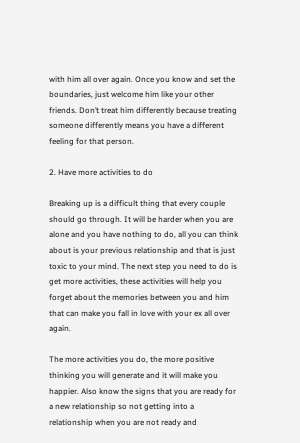with him all over again. Once you know and set the boundaries, just welcome him like your other friends. Don’t treat him differently because treating someone differently means you have a different feeling for that person.

2. Have more activities to do

Breaking up is a difficult thing that every couple should go through. It will be harder when you are alone and you have nothing to do, all you can think about is your previous relationship and that is just toxic to your mind. The next step you need to do is get more activities, these activities will help you forget about the memories between you and him that can make you fall in love with your ex all over again.

The more activities you do, the more positive thinking you will generate and it will make you happier. Also know the signs that you are ready for a new relationship so not getting into a relationship when you are not ready and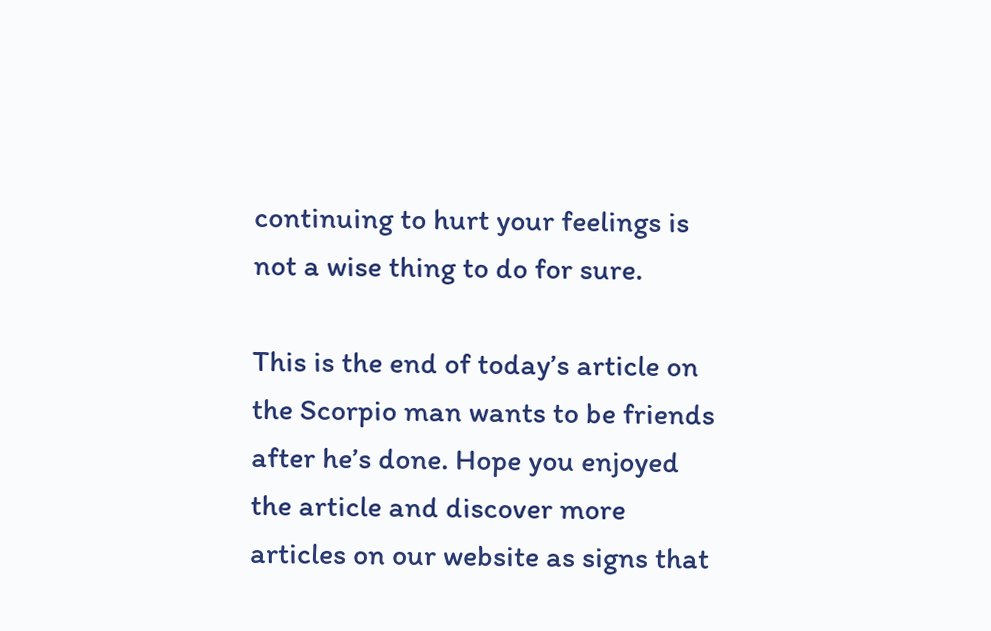continuing to hurt your feelings is not a wise thing to do for sure.

This is the end of today’s article on the Scorpio man wants to be friends after he’s done. Hope you enjoyed the article and discover more articles on our website as signs that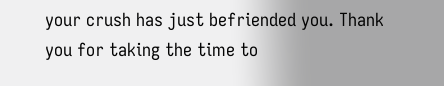your crush has just befriended you. Thank you for taking the time to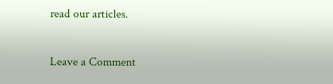read our articles.

Leave a Comment